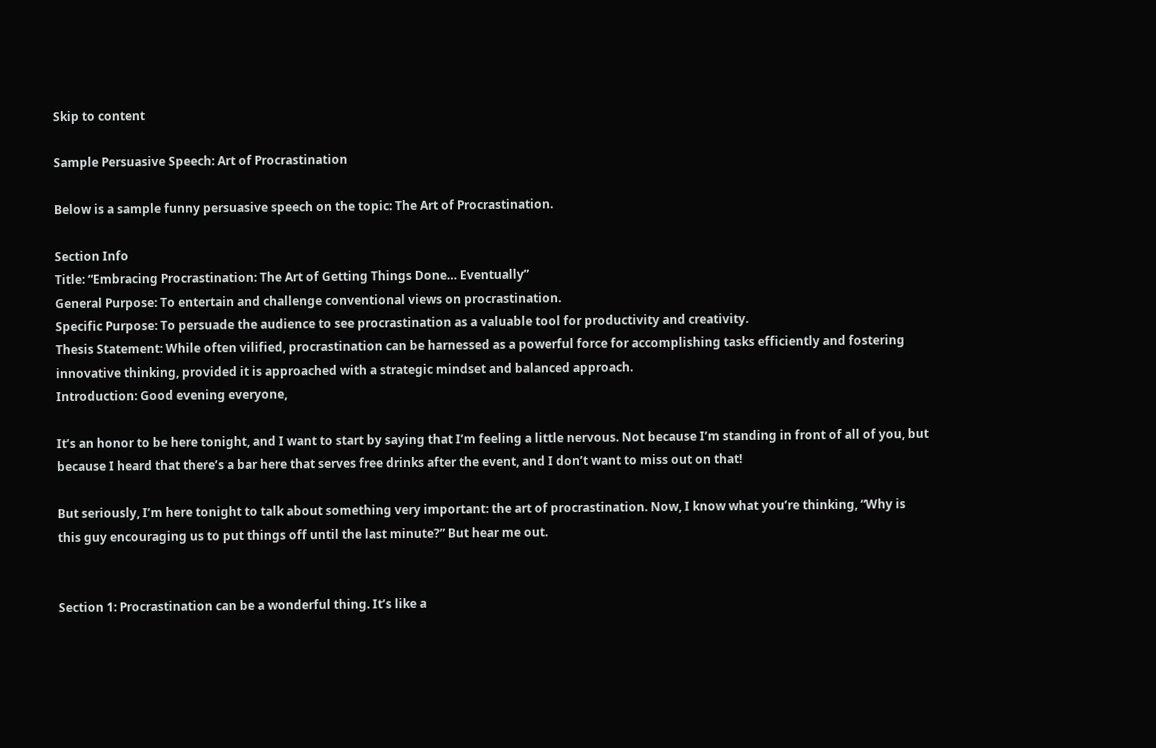Skip to content

Sample Persuasive Speech: Art of Procrastination

Below is a sample funny persuasive speech on the topic: The Art of Procrastination.

Section Info
Title: “Embracing Procrastination: The Art of Getting Things Done… Eventually”
General Purpose: To entertain and challenge conventional views on procrastination.
Specific Purpose: To persuade the audience to see procrastination as a valuable tool for productivity and creativity.
Thesis Statement: While often vilified, procrastination can be harnessed as a powerful force for accomplishing tasks efficiently and fostering innovative thinking, provided it is approached with a strategic mindset and balanced approach.
Introduction: Good evening everyone,

It’s an honor to be here tonight, and I want to start by saying that I’m feeling a little nervous. Not because I’m standing in front of all of you, but because I heard that there’s a bar here that serves free drinks after the event, and I don’t want to miss out on that!

But seriously, I’m here tonight to talk about something very important: the art of procrastination. Now, I know what you’re thinking, “Why is this guy encouraging us to put things off until the last minute?” But hear me out.


Section 1: Procrastination can be a wonderful thing. It’s like a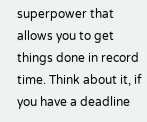superpower that allows you to get things done in record time. Think about it, if you have a deadline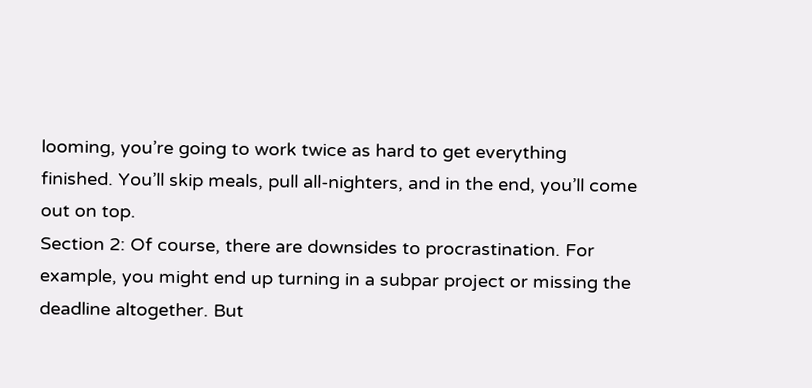looming, you’re going to work twice as hard to get everything finished. You’ll skip meals, pull all-nighters, and in the end, you’ll come out on top.
Section 2: Of course, there are downsides to procrastination. For example, you might end up turning in a subpar project or missing the deadline altogether. But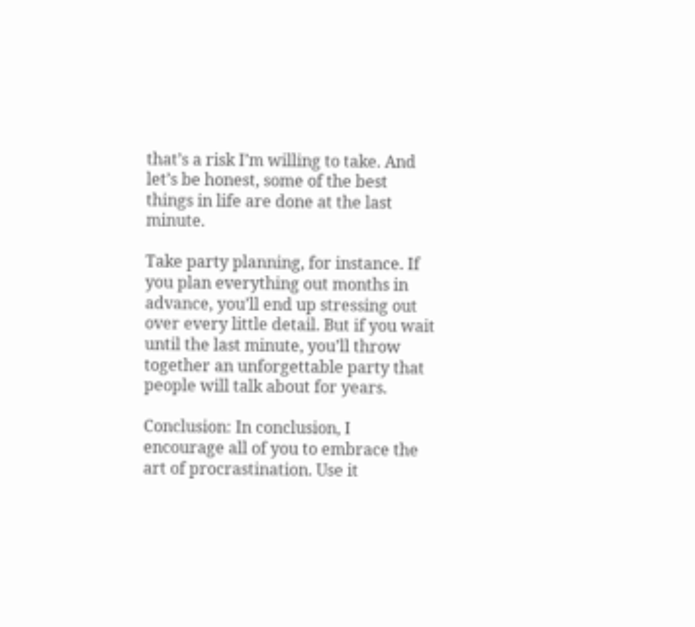that’s a risk I’m willing to take. And let’s be honest, some of the best things in life are done at the last minute.

Take party planning, for instance. If you plan everything out months in advance, you’ll end up stressing out over every little detail. But if you wait until the last minute, you’ll throw together an unforgettable party that people will talk about for years.

Conclusion: In conclusion, I encourage all of you to embrace the art of procrastination. Use it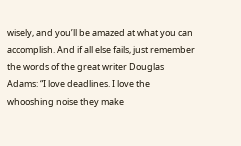wisely, and you’ll be amazed at what you can accomplish. And if all else fails, just remember the words of the great writer Douglas Adams: “I love deadlines. I love the whooshing noise they make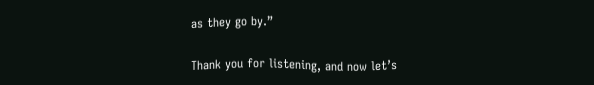as they go by.”

Thank you for listening, and now let’s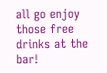all go enjoy those free drinks at the bar!